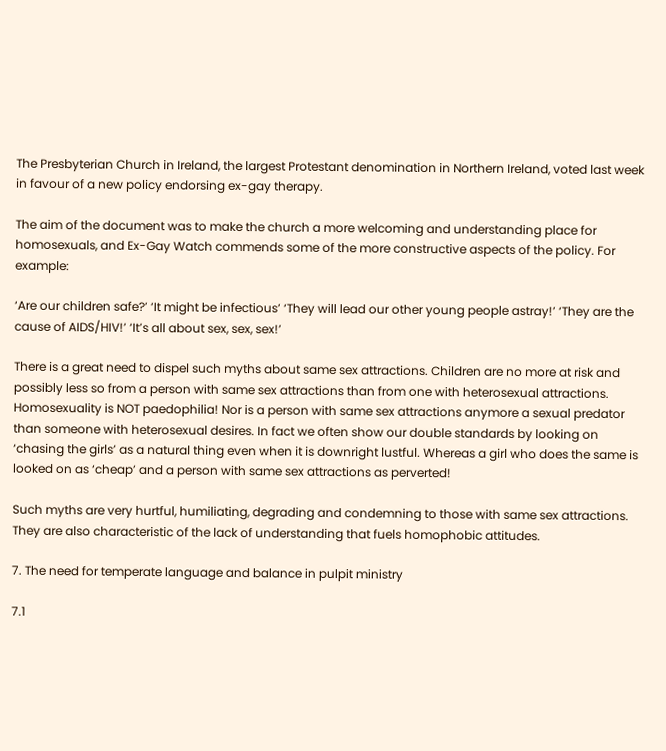The Presbyterian Church in Ireland, the largest Protestant denomination in Northern Ireland, voted last week in favour of a new policy endorsing ex-gay therapy.

The aim of the document was to make the church a more welcoming and understanding place for homosexuals, and Ex-Gay Watch commends some of the more constructive aspects of the policy. For example:

‘Are our children safe?’ ‘It might be infectious’ ‘They will lead our other young people astray!’ ‘They are the cause of AIDS/HIV!’ ‘It’s all about sex, sex, sex!’

There is a great need to dispel such myths about same sex attractions. Children are no more at risk and possibly less so from a person with same sex attractions than from one with heterosexual attractions. Homosexuality is NOT paedophilia! Nor is a person with same sex attractions anymore a sexual predator than someone with heterosexual desires. In fact we often show our double standards by looking on ‘chasing the girls’ as a natural thing even when it is downright lustful. Whereas a girl who does the same is looked on as ‘cheap’ and a person with same sex attractions as perverted!

Such myths are very hurtful, humiliating, degrading and condemning to those with same sex attractions. They are also characteristic of the lack of understanding that fuels homophobic attitudes.

7. The need for temperate language and balance in pulpit ministry

7.1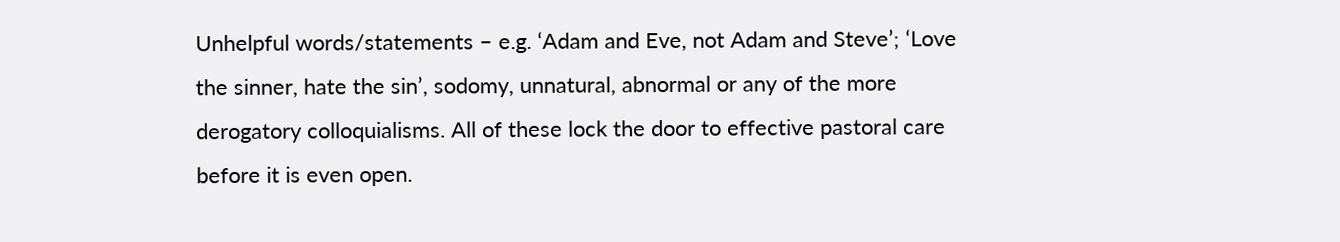Unhelpful words/statements – e.g. ‘Adam and Eve, not Adam and Steve’; ‘Love the sinner, hate the sin’, sodomy, unnatural, abnormal or any of the more derogatory colloquialisms. All of these lock the door to effective pastoral care before it is even open.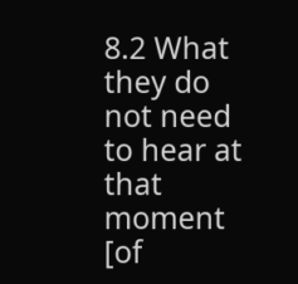8.2 What they do not need to hear at that moment [of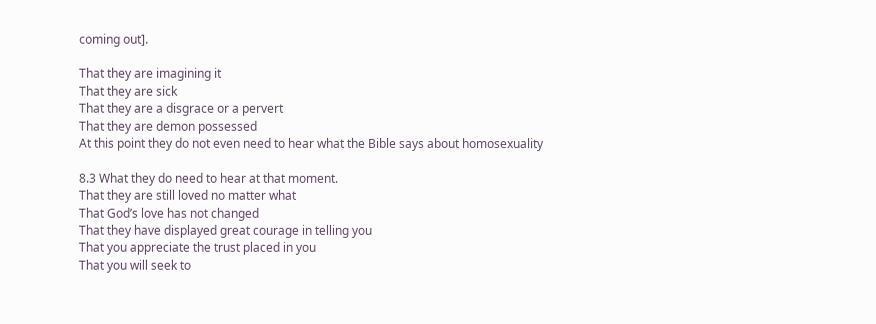coming out].

That they are imagining it
That they are sick
That they are a disgrace or a pervert
That they are demon possessed
At this point they do not even need to hear what the Bible says about homosexuality

8.3 What they do need to hear at that moment.
That they are still loved no matter what
That God’s love has not changed
That they have displayed great courage in telling you
That you appreciate the trust placed in you
That you will seek to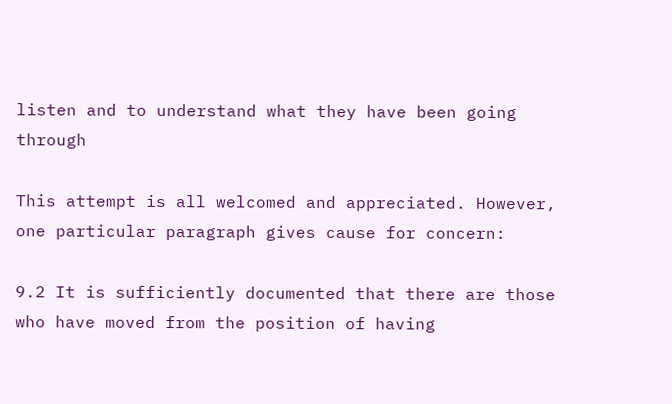listen and to understand what they have been going through

This attempt is all welcomed and appreciated. However, one particular paragraph gives cause for concern:

9.2 It is sufficiently documented that there are those who have moved from the position of having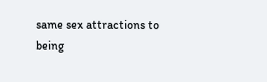same sex attractions to being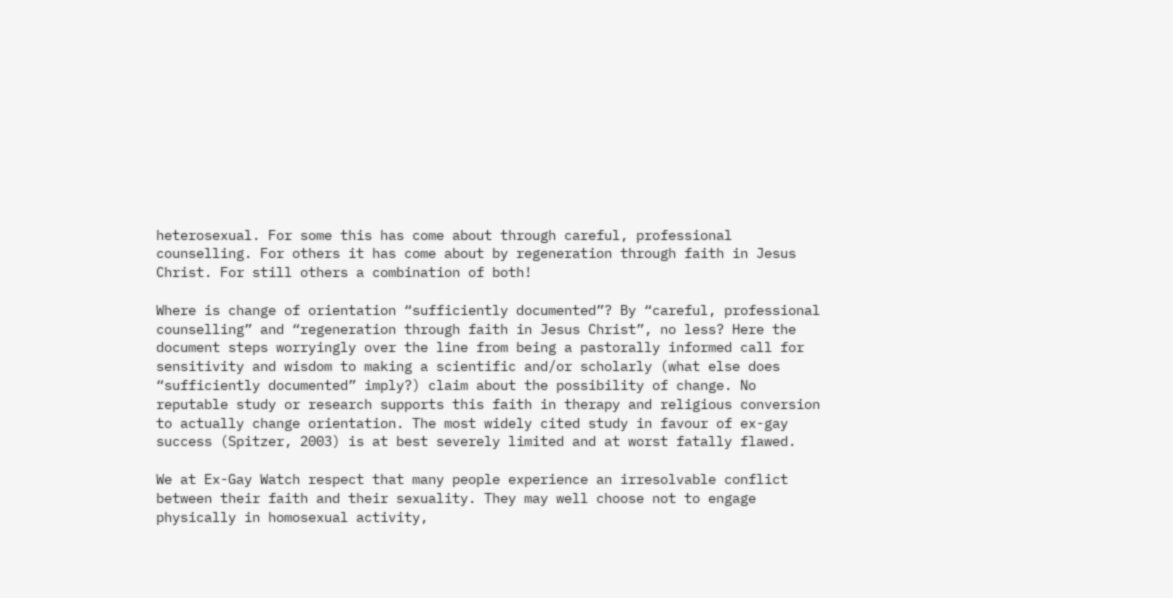heterosexual. For some this has come about through careful, professional counselling. For others it has come about by regeneration through faith in Jesus Christ. For still others a combination of both!

Where is change of orientation “sufficiently documented”? By “careful, professional counselling” and “regeneration through faith in Jesus Christ”, no less? Here the document steps worryingly over the line from being a pastorally informed call for sensitivity and wisdom to making a scientific and/or scholarly (what else does “sufficiently documented” imply?) claim about the possibility of change. No reputable study or research supports this faith in therapy and religious conversion to actually change orientation. The most widely cited study in favour of ex-gay success (Spitzer, 2003) is at best severely limited and at worst fatally flawed.

We at Ex-Gay Watch respect that many people experience an irresolvable conflict between their faith and their sexuality. They may well choose not to engage physically in homosexual activity,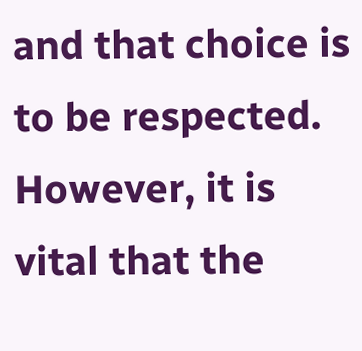and that choice is to be respected. However, it is vital that the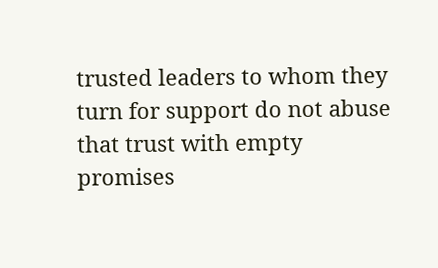trusted leaders to whom they turn for support do not abuse that trust with empty promises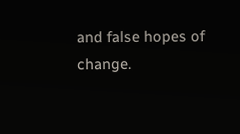and false hopes of change.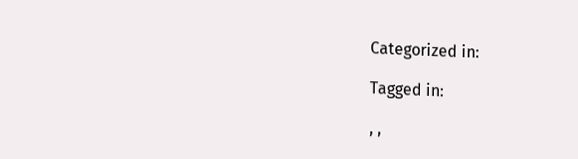Categorized in:

Tagged in:

, ,